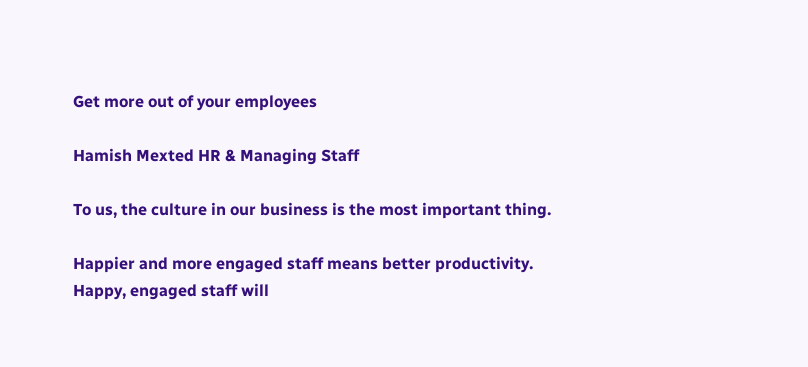Get more out of your employees

Hamish Mexted HR & Managing Staff

To us, the culture in our business is the most important thing.

Happier and more engaged staff means better productivity. Happy, engaged staff will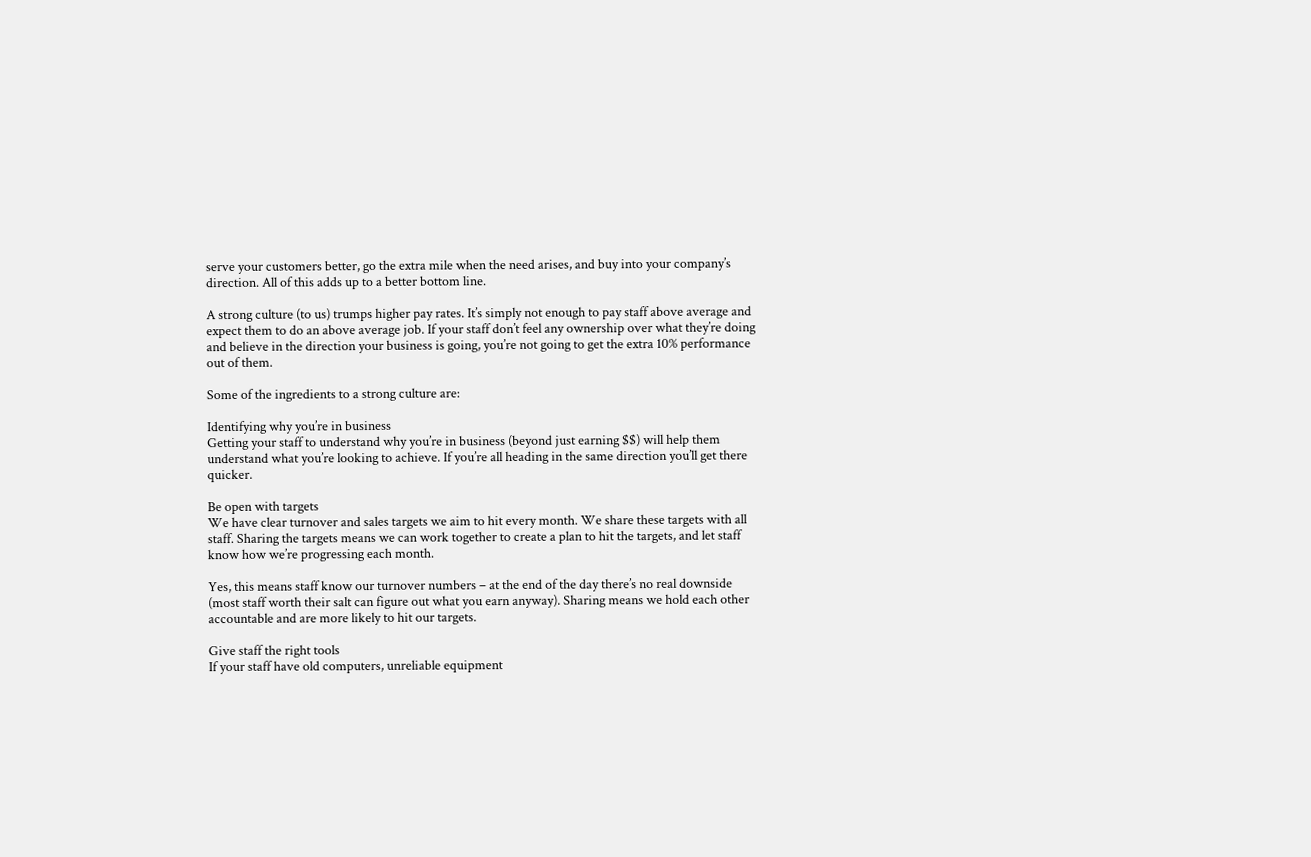serve your customers better, go the extra mile when the need arises, and buy into your company’s direction. All of this adds up to a better bottom line.

A strong culture (to us) trumps higher pay rates. It’s simply not enough to pay staff above average and expect them to do an above average job. If your staff don’t feel any ownership over what they’re doing and believe in the direction your business is going, you’re not going to get the extra 10% performance out of them.

Some of the ingredients to a strong culture are:

Identifying why you’re in business
Getting your staff to understand why you’re in business (beyond just earning $$) will help them understand what you’re looking to achieve. If you’re all heading in the same direction you’ll get there quicker.

Be open with targets
We have clear turnover and sales targets we aim to hit every month. We share these targets with all staff. Sharing the targets means we can work together to create a plan to hit the targets, and let staff know how we’re progressing each month.

Yes, this means staff know our turnover numbers – at the end of the day there’s no real downside (most staff worth their salt can figure out what you earn anyway). Sharing means we hold each other accountable and are more likely to hit our targets.

Give staff the right tools
If your staff have old computers, unreliable equipment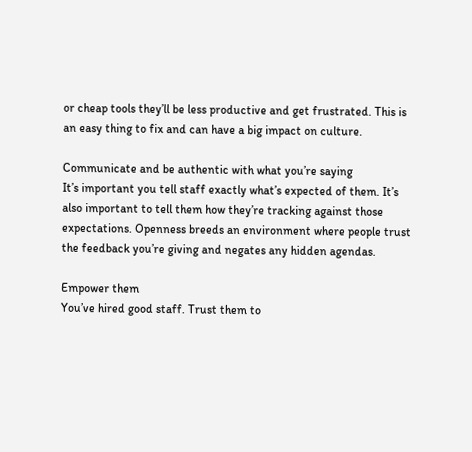or cheap tools they’ll be less productive and get frustrated. This is an easy thing to fix and can have a big impact on culture.

Communicate and be authentic with what you’re saying
It’s important you tell staff exactly what’s expected of them. It’s also important to tell them how they’re tracking against those expectations. Openness breeds an environment where people trust the feedback you’re giving and negates any hidden agendas.

Empower them
You’ve hired good staff. Trust them to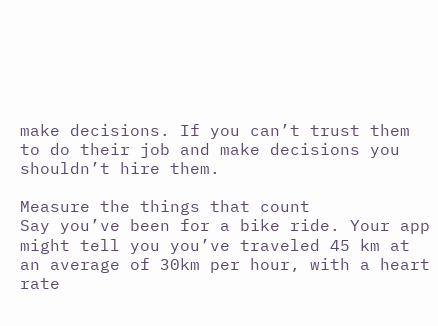make decisions. If you can’t trust them to do their job and make decisions you shouldn’t hire them.

Measure the things that count
Say you’ve been for a bike ride. Your app might tell you you’ve traveled 45 km at an average of 30km per hour, with a heart rate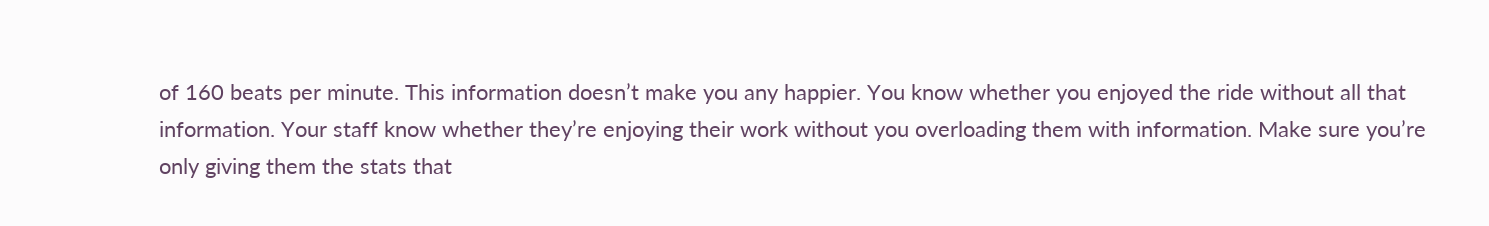of 160 beats per minute. This information doesn’t make you any happier. You know whether you enjoyed the ride without all that information. Your staff know whether they’re enjoying their work without you overloading them with information. Make sure you’re only giving them the stats that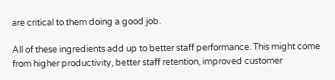are critical to them doing a good job.

All of these ingredients add up to better staff performance. This might come from higher productivity, better staff retention, improved customer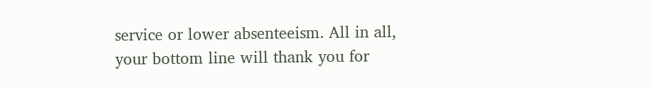service or lower absenteeism. All in all, your bottom line will thank you for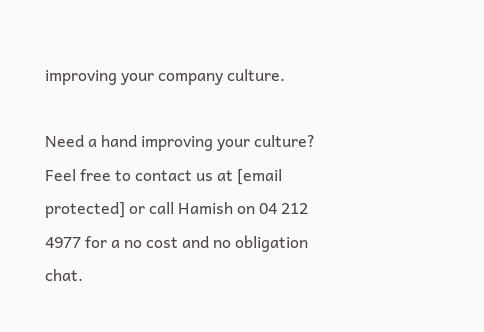improving your company culture.

Need a hand improving your culture? Feel free to contact us at [email protected] or call Hamish on 04 212 4977 for a no cost and no obligation chat.